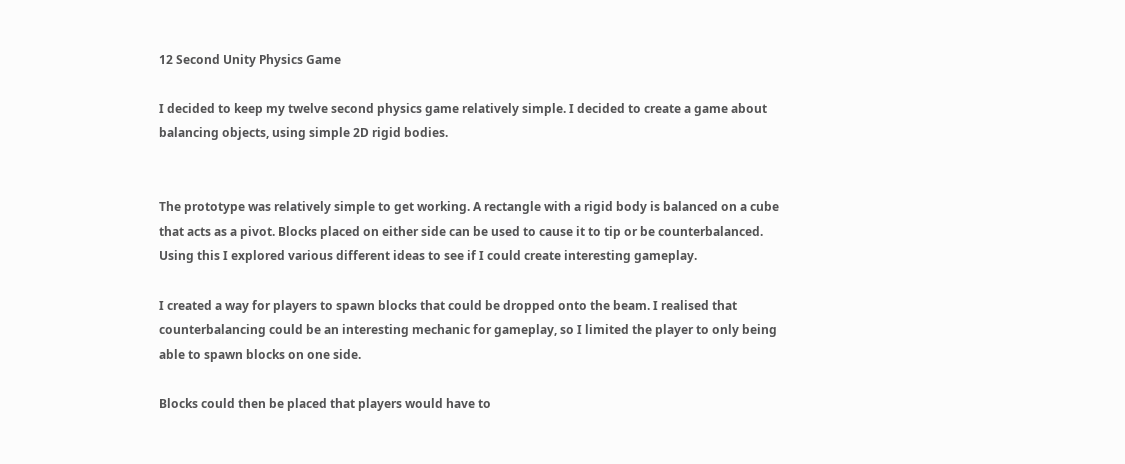12 Second Unity Physics Game

I decided to keep my twelve second physics game relatively simple. I decided to create a game about balancing objects, using simple 2D rigid bodies.


The prototype was relatively simple to get working. A rectangle with a rigid body is balanced on a cube that acts as a pivot. Blocks placed on either side can be used to cause it to tip or be counterbalanced. Using this I explored various different ideas to see if I could create interesting gameplay.

I created a way for players to spawn blocks that could be dropped onto the beam. I realised that counterbalancing could be an interesting mechanic for gameplay, so I limited the player to only being able to spawn blocks on one side.

Blocks could then be placed that players would have to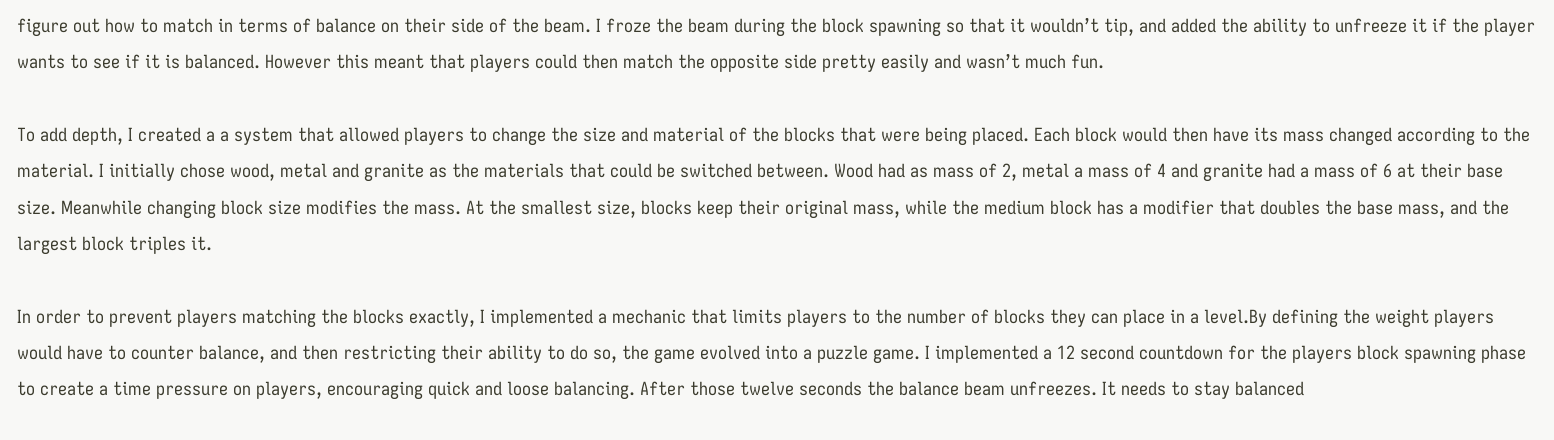figure out how to match in terms of balance on their side of the beam. I froze the beam during the block spawning so that it wouldn’t tip, and added the ability to unfreeze it if the player wants to see if it is balanced. However this meant that players could then match the opposite side pretty easily and wasn’t much fun.

To add depth, I created a a system that allowed players to change the size and material of the blocks that were being placed. Each block would then have its mass changed according to the material. I initially chose wood, metal and granite as the materials that could be switched between. Wood had as mass of 2, metal a mass of 4 and granite had a mass of 6 at their base size. Meanwhile changing block size modifies the mass. At the smallest size, blocks keep their original mass, while the medium block has a modifier that doubles the base mass, and the largest block triples it.

In order to prevent players matching the blocks exactly, I implemented a mechanic that limits players to the number of blocks they can place in a level.By defining the weight players would have to counter balance, and then restricting their ability to do so, the game evolved into a puzzle game. I implemented a 12 second countdown for the players block spawning phase to create a time pressure on players, encouraging quick and loose balancing. After those twelve seconds the balance beam unfreezes. It needs to stay balanced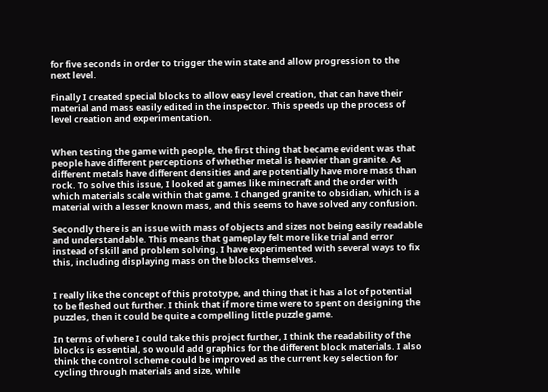for five seconds in order to trigger the win state and allow progression to the next level.

Finally I created special blocks to allow easy level creation, that can have their material and mass easily edited in the inspector. This speeds up the process of level creation and experimentation.


When testing the game with people, the first thing that became evident was that people have different perceptions of whether metal is heavier than granite. As different metals have different densities and are potentially have more mass than rock. To solve this issue, I looked at games like minecraft and the order with which materials scale within that game. I changed granite to obsidian, which is a material with a lesser known mass, and this seems to have solved any confusion.

Secondly there is an issue with mass of objects and sizes not being easily readable and understandable. This means that gameplay felt more like trial and error instead of skill and problem solving. I have experimented with several ways to fix this, including displaying mass on the blocks themselves.


I really like the concept of this prototype, and thing that it has a lot of potential to be fleshed out further. I think that if more time were to spent on designing the puzzles, then it could be quite a compelling little puzzle game.

In terms of where I could take this project further, I think the readability of the blocks is essential, so would add graphics for the different block materials. I also think the control scheme could be improved as the current key selection for cycling through materials and size, while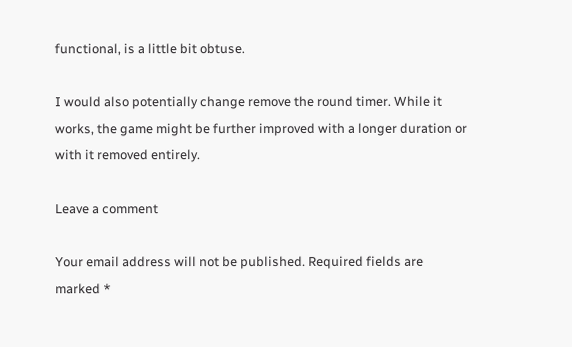functional, is a little bit obtuse.

I would also potentially change remove the round timer. While it works, the game might be further improved with a longer duration or with it removed entirely.

Leave a comment

Your email address will not be published. Required fields are marked *